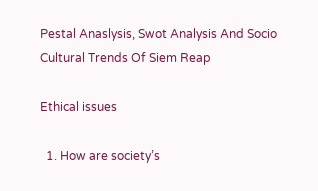Pestal Anaslysis, Swot Analysis And Socio Cultural Trends Of Siem Reap

Ethical issues

  1. How are society’s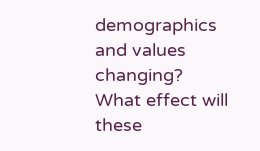demographics and values changing? What effect will these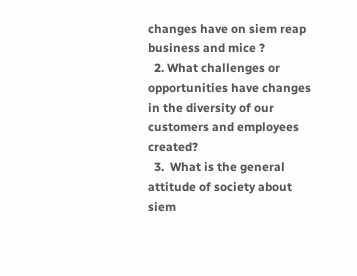changes have on siem reap business and mice ?
  2. What challenges or opportunities have changes in the diversity of our customers and employees created?
  3.  What is the general attitude of society about siem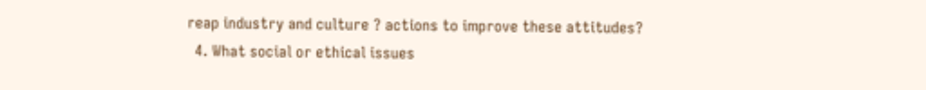reap industry and culture ? actions to improve these attitudes?
  4. What social or ethical issues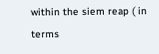within the siem reap ( in terms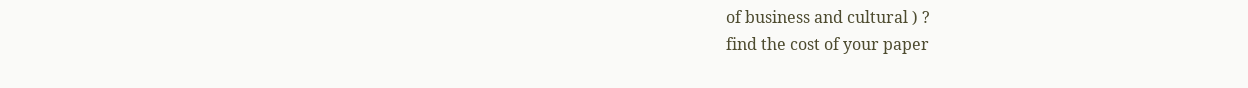of business and cultural ) ?
find the cost of your paper